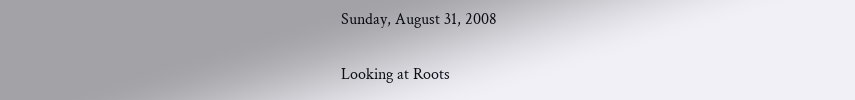Sunday, August 31, 2008

Looking at Roots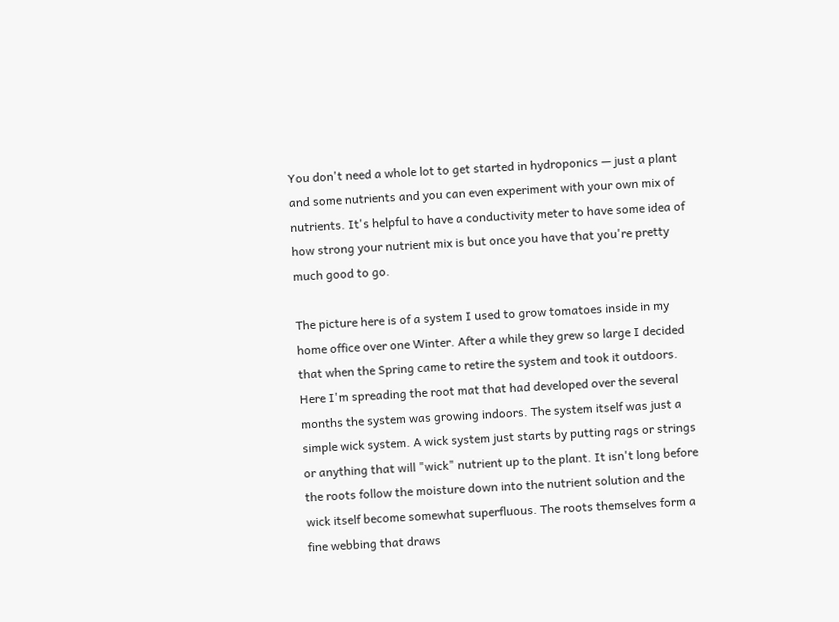You don't need a whole lot to get started in hydroponics — just a plant and some nutrients and you can even experiment with your own mix of nutrients. It's helpful to have a conductivity meter to have some idea of how strong your nutrient mix is but once you have that you're pretty much good to go.

The picture here is of a system I used to grow tomatoes inside in my home office over one Winter. After a while they grew so large I decided that when the Spring came to retire the system and took it outdoors. Here I'm spreading the root mat that had developed over the several months the system was growing indoors. The system itself was just a simple wick system. A wick system just starts by putting rags or strings or anything that will "wick" nutrient up to the plant. It isn't long before the roots follow the moisture down into the nutrient solution and the wick itself become somewhat superfluous. The roots themselves form a fine webbing that draws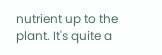nutrient up to the plant. It's quite a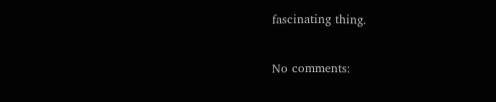fascinating thing.

No comments: